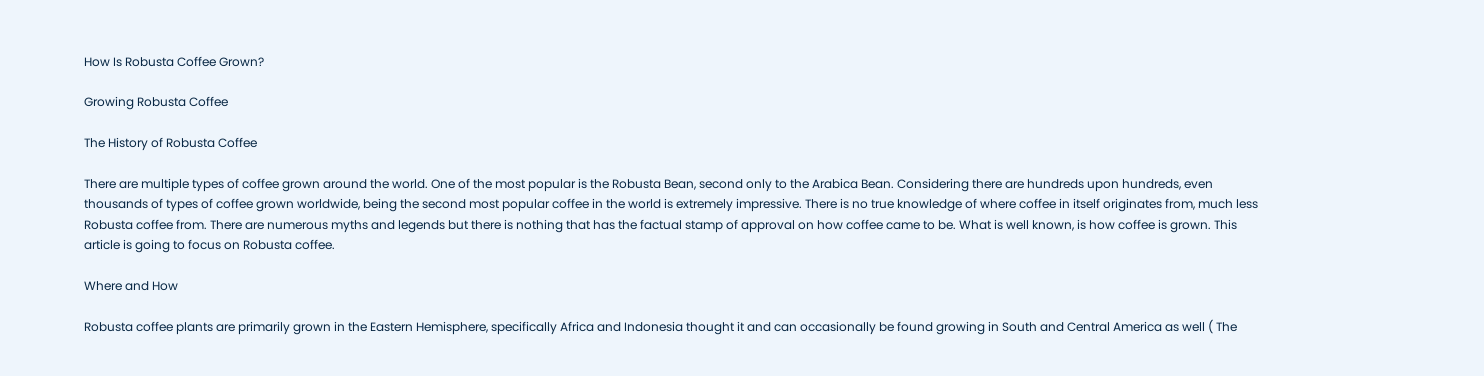How Is Robusta Coffee Grown?

Growing Robusta Coffee

The History of Robusta Coffee

There are multiple types of coffee grown around the world. One of the most popular is the Robusta Bean, second only to the Arabica Bean. Considering there are hundreds upon hundreds, even thousands of types of coffee grown worldwide, being the second most popular coffee in the world is extremely impressive. There is no true knowledge of where coffee in itself originates from, much less Robusta coffee from. There are numerous myths and legends but there is nothing that has the factual stamp of approval on how coffee came to be. What is well known, is how coffee is grown. This article is going to focus on Robusta coffee.

Where and How

Robusta coffee plants are primarily grown in the Eastern Hemisphere, specifically Africa and Indonesia thought it and can occasionally be found growing in South and Central America as well ( The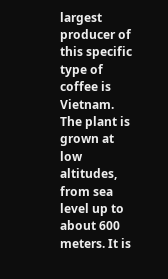largest producer of this specific type of coffee is Vietnam. The plant is grown at low altitudes, from sea level up to about 600 meters. It is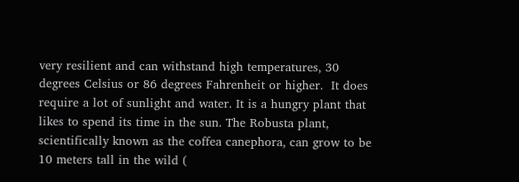very resilient and can withstand high temperatures, 30 degrees Celsius or 86 degrees Fahrenheit or higher.  It does require a lot of sunlight and water. It is a hungry plant that likes to spend its time in the sun. The Robusta plant, scientifically known as the coffea canephora, can grow to be 10 meters tall in the wild (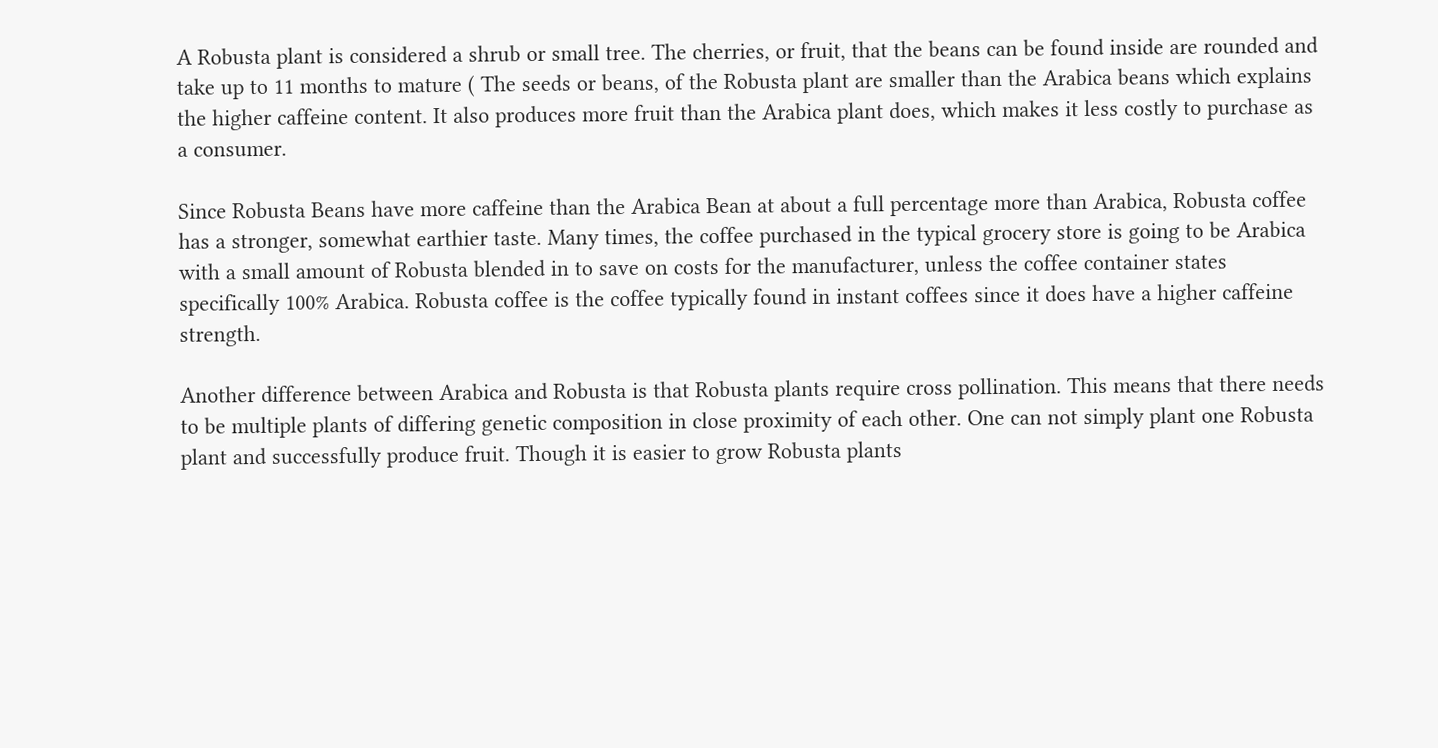A Robusta plant is considered a shrub or small tree. The cherries, or fruit, that the beans can be found inside are rounded and take up to 11 months to mature ( The seeds or beans, of the Robusta plant are smaller than the Arabica beans which explains the higher caffeine content. It also produces more fruit than the Arabica plant does, which makes it less costly to purchase as a consumer.

Since Robusta Beans have more caffeine than the Arabica Bean at about a full percentage more than Arabica, Robusta coffee has a stronger, somewhat earthier taste. Many times, the coffee purchased in the typical grocery store is going to be Arabica with a small amount of Robusta blended in to save on costs for the manufacturer, unless the coffee container states specifically 100% Arabica. Robusta coffee is the coffee typically found in instant coffees since it does have a higher caffeine strength.

Another difference between Arabica and Robusta is that Robusta plants require cross pollination. This means that there needs to be multiple plants of differing genetic composition in close proximity of each other. One can not simply plant one Robusta plant and successfully produce fruit. Though it is easier to grow Robusta plants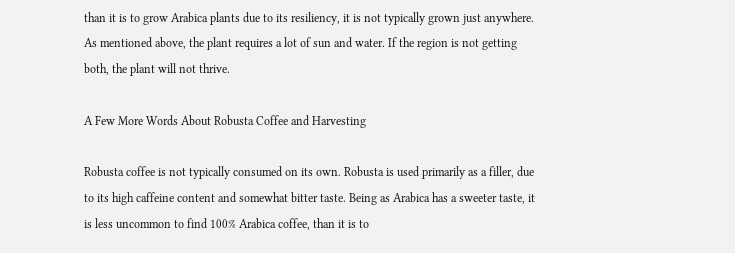than it is to grow Arabica plants due to its resiliency, it is not typically grown just anywhere. As mentioned above, the plant requires a lot of sun and water. If the region is not getting both, the plant will not thrive.

A Few More Words About Robusta Coffee and Harvesting

Robusta coffee is not typically consumed on its own. Robusta is used primarily as a filler, due to its high caffeine content and somewhat bitter taste. Being as Arabica has a sweeter taste, it is less uncommon to find 100% Arabica coffee, than it is to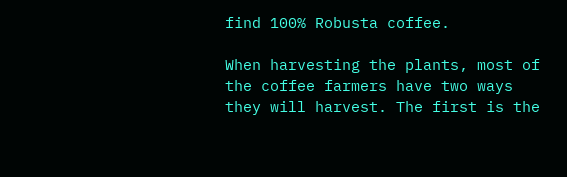find 100% Robusta coffee.

When harvesting the plants, most of the coffee farmers have two ways they will harvest. The first is the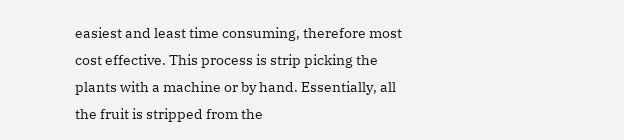easiest and least time consuming, therefore most cost effective. This process is strip picking the plants with a machine or by hand. Essentially, all the fruit is stripped from the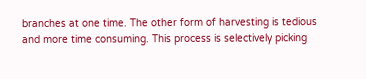branches at one time. The other form of harvesting is tedious and more time consuming. This process is selectively picking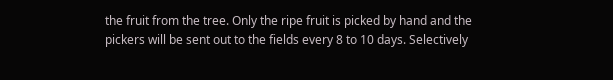the fruit from the tree. Only the ripe fruit is picked by hand and the pickers will be sent out to the fields every 8 to 10 days. Selectively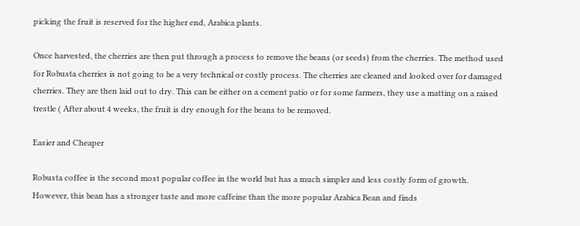picking the fruit is reserved for the higher end, Arabica plants.

Once harvested, the cherries are then put through a process to remove the beans (or seeds) from the cherries. The method used for Robusta cherries is not going to be a very technical or costly process. The cherries are cleaned and looked over for damaged cherries. They are then laid out to dry. This can be either on a cement patio or for some farmers, they use a matting on a raised trestle ( After about 4 weeks, the fruit is dry enough for the beans to be removed.

Easier and Cheaper

Robusta coffee is the second most popular coffee in the world but has a much simpler and less costly form of growth. However, this bean has a stronger taste and more caffeine than the more popular Arabica Bean and finds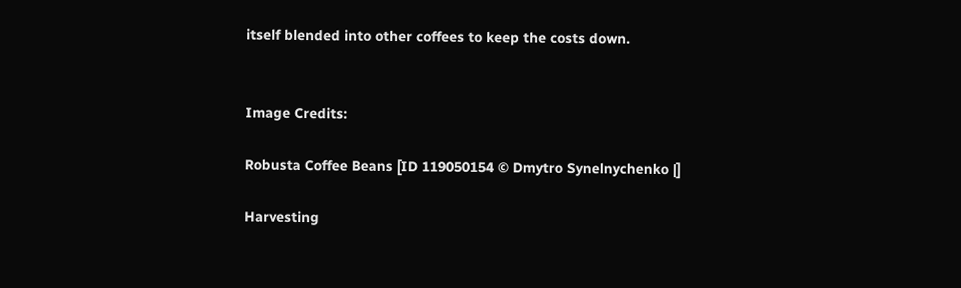itself blended into other coffees to keep the costs down.


Image Credits:

Robusta Coffee Beans [ID 119050154 © Dmytro Synelnychenko |]

Harvesting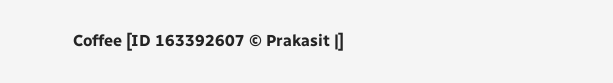Coffee [ID 163392607 © Prakasit |]